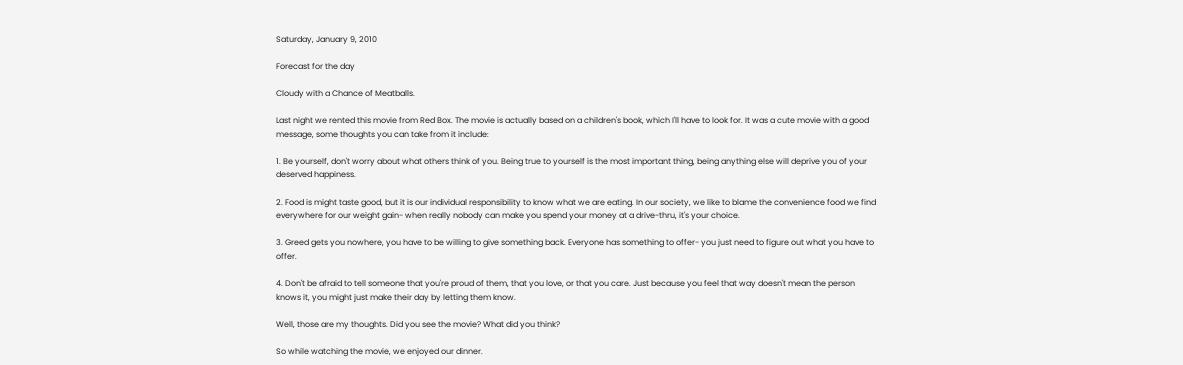Saturday, January 9, 2010

Forecast for the day

Cloudy with a Chance of Meatballs.

Last night we rented this movie from Red Box. The movie is actually based on a children's book, which I'll have to look for. It was a cute movie with a good message, some thoughts you can take from it include:

1. Be yourself, don't worry about what others think of you. Being true to yourself is the most important thing, being anything else will deprive you of your deserved happiness.

2. Food is might taste good, but it is our individual responsibility to know what we are eating. In our society, we like to blame the convenience food we find everywhere for our weight gain- when really nobody can make you spend your money at a drive-thru, it's your choice.

3. Greed gets you nowhere, you have to be willing to give something back. Everyone has something to offer- you just need to figure out what you have to offer.

4. Don't be afraid to tell someone that you're proud of them, that you love, or that you care. Just because you feel that way doesn't mean the person knows it, you might just make their day by letting them know.

Well, those are my thoughts. Did you see the movie? What did you think?

So while watching the movie, we enjoyed our dinner.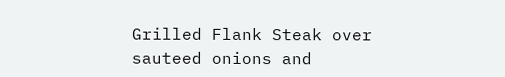Grilled Flank Steak over sauteed onions and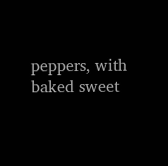peppers, with baked sweet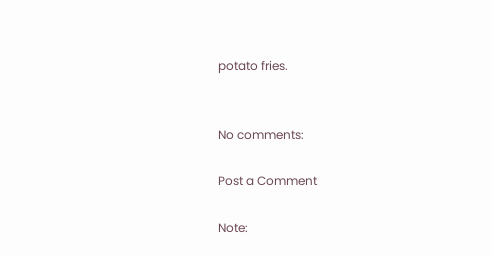potato fries.


No comments:

Post a Comment

Note: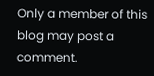Only a member of this blog may post a comment.